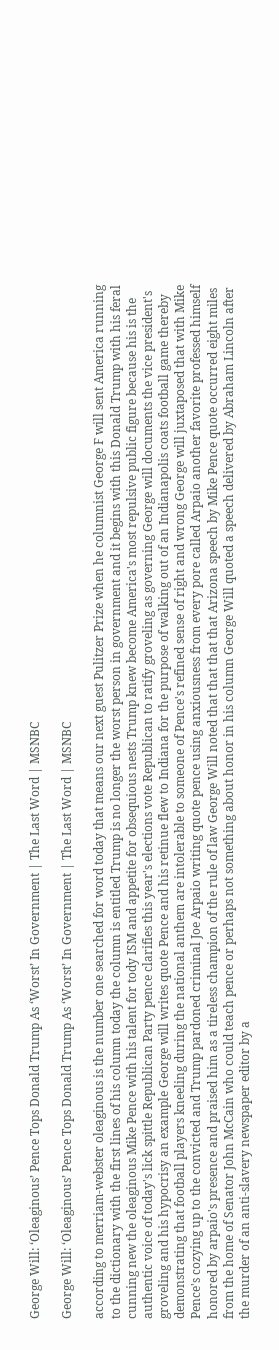George Will: ‘Oleaginous’ Pence Tops Donald Trump As ‘Worst’ In Government | The Last Word | MSNBC

George Will: ‘Oleaginous’ Pence Tops Donald Trump As ‘Worst’ In Government | The Last Word | MSNBC

according to merriam-webster oleaginous is the number one searched for word today that means our next guest Pulitzer Prize when he columnist George F will sent America running to the dictionary with the first lines of his column today the column is entitled Trump is no longer the worst person in government and it begins with this Donald Trump with his feral cunning new the oleaginous Mike Pence with his talent for tody ISM and appetite for obsequious nests Trump knew become America's most repulsive public figure because his is the authentic voice of today's lick spittle Republican Party pence clarifies this year's elections vote Republican to ratify groveling as governing George will documents the vice president's groveling and his hypocrisy an example George will writes quote Pence and his retinue flew to Indiana for the purpose of walking out of an Indianapolis coats football game thereby demonstrating that football players kneeling during the national anthem are intolerable to someone of Pence's refined sense of right and wrong George will juxtaposed that with Mike Pence's cozying up to the convicted and Trump pardoned criminal Joe Arpaio writing quote pence using anxiousness from every pore called Arpaio another favorite professed himself honored by arpaio's presence and praised him as a tireless champion of the rule of law George Will noted that that that that Arizona speech by Mike Pence quote occurred eight miles from the home of Senator John McCain who could teach pence or perhaps not something about honor in his column George Will quoted a speech delivered by Abraham Lincoln after the murder of an anti-slavery newspaper editor by a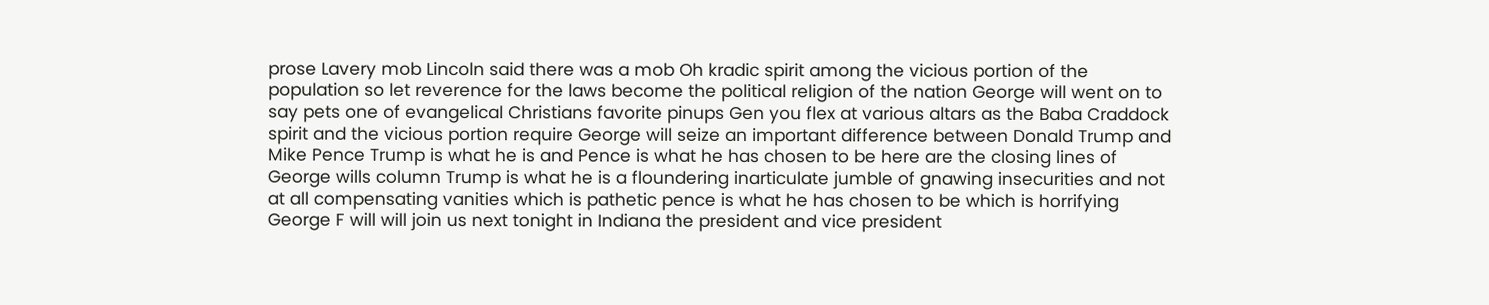prose Lavery mob Lincoln said there was a mob Oh kradic spirit among the vicious portion of the population so let reverence for the laws become the political religion of the nation George will went on to say pets one of evangelical Christians favorite pinups Gen you flex at various altars as the Baba Craddock spirit and the vicious portion require George will seize an important difference between Donald Trump and Mike Pence Trump is what he is and Pence is what he has chosen to be here are the closing lines of George wills column Trump is what he is a floundering inarticulate jumble of gnawing insecurities and not at all compensating vanities which is pathetic pence is what he has chosen to be which is horrifying George F will will join us next tonight in Indiana the president and vice president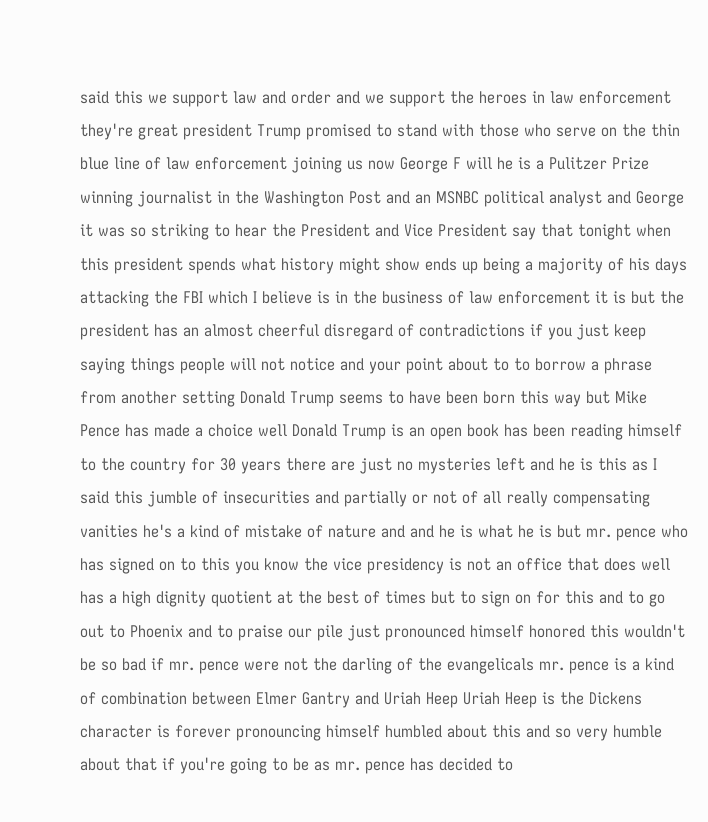said this we support law and order and we support the heroes in law enforcement they're great president Trump promised to stand with those who serve on the thin blue line of law enforcement joining us now George F will he is a Pulitzer Prize winning journalist in the Washington Post and an MSNBC political analyst and George it was so striking to hear the President and Vice President say that tonight when this president spends what history might show ends up being a majority of his days attacking the FBI which I believe is in the business of law enforcement it is but the president has an almost cheerful disregard of contradictions if you just keep saying things people will not notice and your point about to to borrow a phrase from another setting Donald Trump seems to have been born this way but Mike Pence has made a choice well Donald Trump is an open book has been reading himself to the country for 30 years there are just no mysteries left and he is this as I said this jumble of insecurities and partially or not of all really compensating vanities he's a kind of mistake of nature and and he is what he is but mr. pence who has signed on to this you know the vice presidency is not an office that does well has a high dignity quotient at the best of times but to sign on for this and to go out to Phoenix and to praise our pile just pronounced himself honored this wouldn't be so bad if mr. pence were not the darling of the evangelicals mr. pence is a kind of combination between Elmer Gantry and Uriah Heep Uriah Heep is the Dickens character is forever pronouncing himself humbled about this and so very humble about that if you're going to be as mr. pence has decided to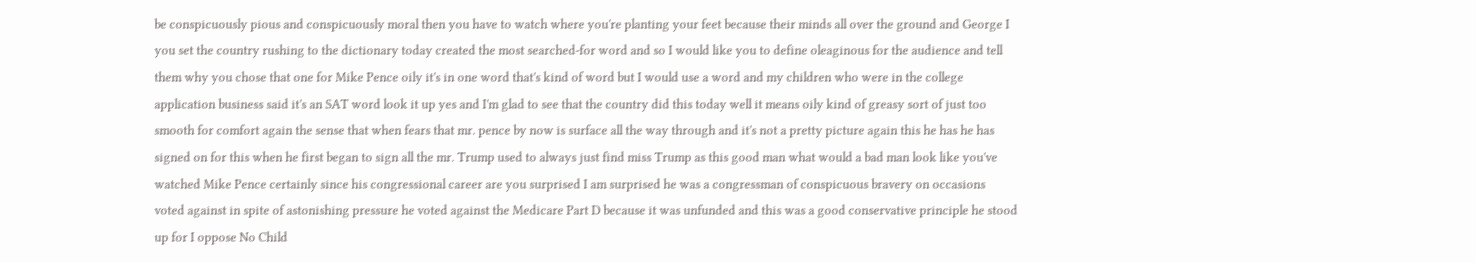be conspicuously pious and conspicuously moral then you have to watch where you're planting your feet because their minds all over the ground and George I you set the country rushing to the dictionary today created the most searched-for word and so I would like you to define oleaginous for the audience and tell them why you chose that one for Mike Pence oily it's in one word that's kind of word but I would use a word and my children who were in the college application business said it's an SAT word look it up yes and I'm glad to see that the country did this today well it means oily kind of greasy sort of just too smooth for comfort again the sense that when fears that mr. pence by now is surface all the way through and it's not a pretty picture again this he has he has signed on for this when he first began to sign all the mr. Trump used to always just find miss Trump as this good man what would a bad man look like you've watched Mike Pence certainly since his congressional career are you surprised I am surprised he was a congressman of conspicuous bravery on occasions voted against in spite of astonishing pressure he voted against the Medicare Part D because it was unfunded and this was a good conservative principle he stood up for I oppose No Child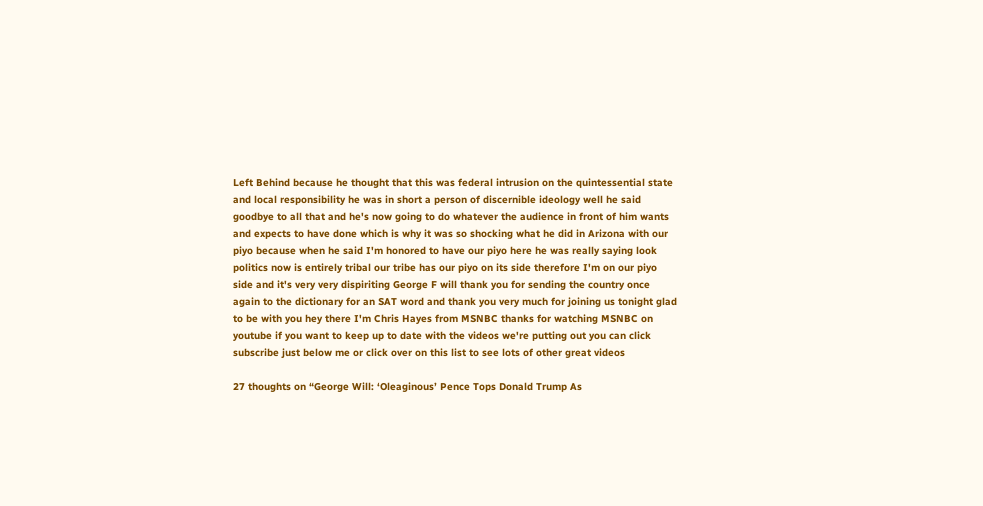Left Behind because he thought that this was federal intrusion on the quintessential state and local responsibility he was in short a person of discernible ideology well he said goodbye to all that and he's now going to do whatever the audience in front of him wants and expects to have done which is why it was so shocking what he did in Arizona with our piyo because when he said I'm honored to have our piyo here he was really saying look politics now is entirely tribal our tribe has our piyo on its side therefore I'm on our piyo side and it's very very dispiriting George F will thank you for sending the country once again to the dictionary for an SAT word and thank you very much for joining us tonight glad to be with you hey there I'm Chris Hayes from MSNBC thanks for watching MSNBC on youtube if you want to keep up to date with the videos we're putting out you can click subscribe just below me or click over on this list to see lots of other great videos

27 thoughts on “George Will: ‘Oleaginous’ Pence Tops Donald Trump As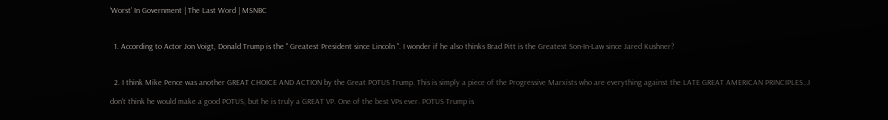‘Worst’ In Government | The Last Word | MSNBC

  1. According to Actor Jon Voigt, Donald Trump is the " Greatest President since Lincoln ". I wonder if he also thinks Brad Pitt is the Greatest Son-In-Law since Jared Kushner?

  2. I think Mike Pence was another GREAT CHOICE AND ACTION by the Great POTUS Trump. This is simply a piece of the Progressive Marxists who are everything against the LATE GREAT AMERICAN PRINCIPLES…I don't think he would make a good POTUS, but he is truly a GREAT VP. One of the best VPs ever. POTUS Trump is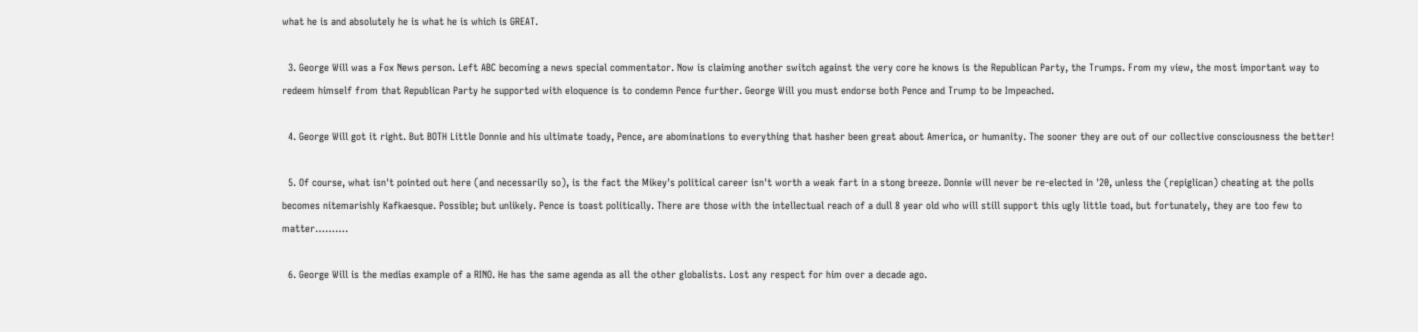what he is and absolutely he is what he is which is GREAT.

  3. George Will was a Fox News person. Left ABC becoming a news special commentator. Now is claiming another switch against the very core he knows is the Republican Party, the Trumps. From my view, the most important way to redeem himself from that Republican Party he supported with eloquence is to condemn Pence further. George Will you must endorse both Pence and Trump to be Impeached.

  4. George Will got it right. But BOTH Little Donnie and his ultimate toady, Pence, are abominations to everything that hasher been great about America, or humanity. The sooner they are out of our collective consciousness the better!

  5. Of course, what isn't pointed out here (and necessarily so), is the fact the Mikey's political career isn't worth a weak fart in a stong breeze. Donnie will never be re-elected in '20, unless the (repiglican) cheating at the polls becomes nitemarishly Kafkaesque. Possible; but unlikely. Pence is toast politically. There are those with the intellectual reach of a dull 8 year old who will still support this ugly little toad, but fortunately, they are too few to matter……….

  6. George Will is the medias example of a RINO. He has the same agenda as all the other globalists. Lost any respect for him over a decade ago.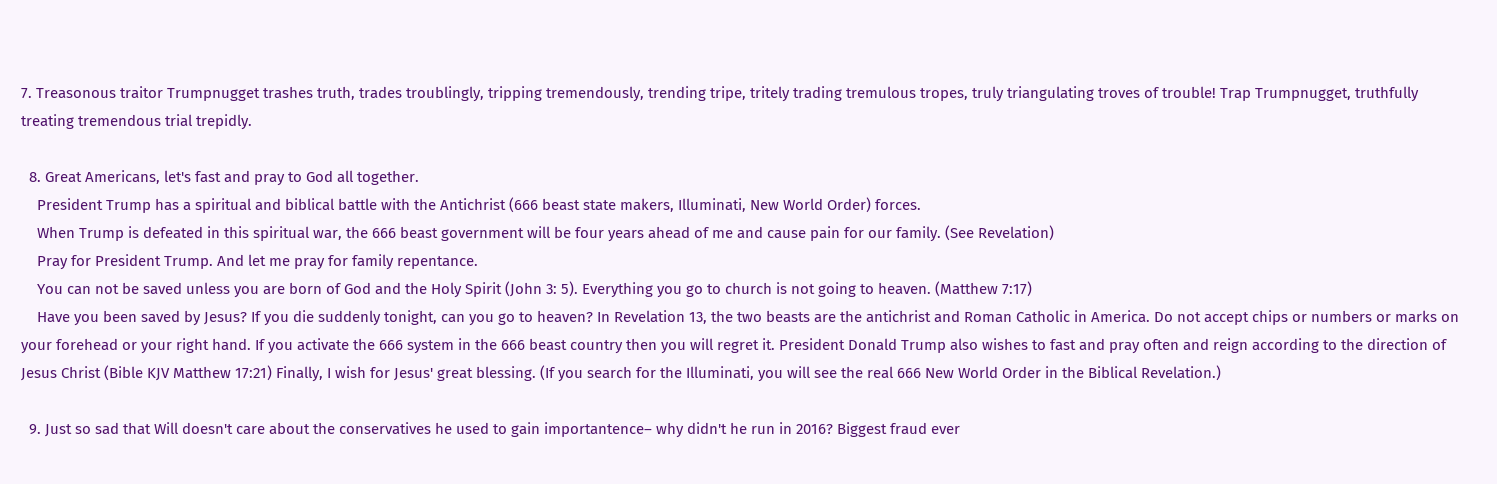7. Treasonous traitor Trumpnugget trashes truth, trades troublingly, tripping tremendously, trending tripe, tritely trading tremulous tropes, truly triangulating troves of trouble! Trap Trumpnugget, truthfully treating tremendous trial trepidly.

  8. Great Americans, let's fast and pray to God all together.
    President Trump has a spiritual and biblical battle with the Antichrist (666 beast state makers, Illuminati, New World Order) forces.
    When Trump is defeated in this spiritual war, the 666 beast government will be four years ahead of me and cause pain for our family. (See Revelation)
    Pray for President Trump. And let me pray for family repentance.
    You can not be saved unless you are born of God and the Holy Spirit (John 3: 5). Everything you go to church is not going to heaven. (Matthew 7:17)
    Have you been saved by Jesus? If you die suddenly tonight, can you go to heaven? In Revelation 13, the two beasts are the antichrist and Roman Catholic in America. Do not accept chips or numbers or marks on your forehead or your right hand. If you activate the 666 system in the 666 beast country then you will regret it. President Donald Trump also wishes to fast and pray often and reign according to the direction of Jesus Christ (Bible KJV Matthew 17:21) Finally, I wish for Jesus' great blessing. (If you search for the Illuminati, you will see the real 666 New World Order in the Biblical Revelation.)

  9. Just so sad that Will doesn't care about the conservatives he used to gain importantence– why didn't he run in 2016? Biggest fraud ever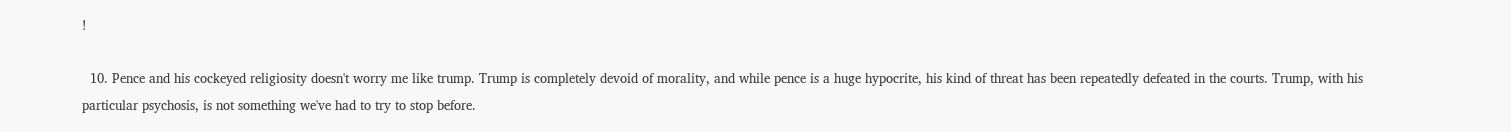!

  10. Pence and his cockeyed religiosity doesn't worry me like trump. Trump is completely devoid of morality, and while pence is a huge hypocrite, his kind of threat has been repeatedly defeated in the courts. Trump, with his particular psychosis, is not something we've had to try to stop before.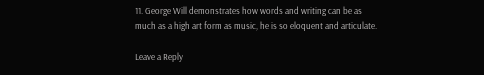11. George Will demonstrates how words and writing can be as much as a high art form as music, he is so eloquent and articulate.

Leave a Reply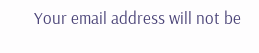Your email address will not be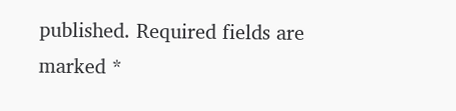published. Required fields are marked *